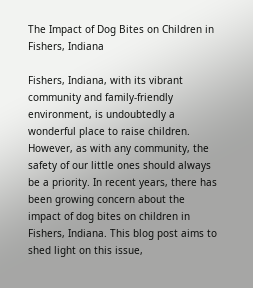The Impact of Dog Bites on Children in Fishers, Indiana

Fishers, Indiana, with its vibrant community and family-friendly environment, is undoubtedly a wonderful place to raise children. However, as with any community, the safety of our little ones should always be a priority. In recent years, there has been growing concern about the impact of dog bites on children in Fishers, Indiana. This blog post aims to shed light on this issue,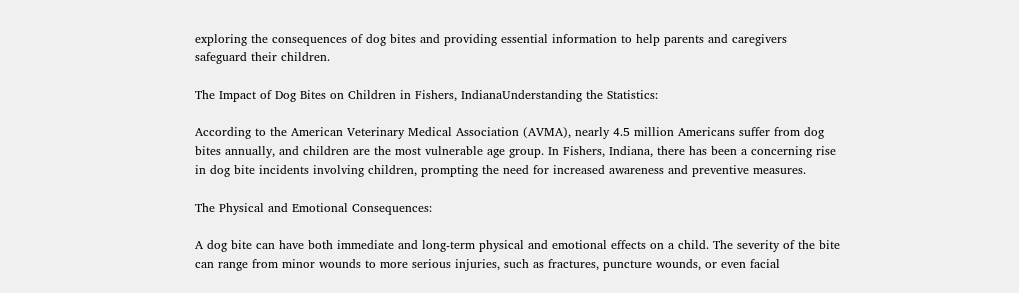exploring the consequences of dog bites and providing essential information to help parents and caregivers safeguard their children.

The Impact of Dog Bites on Children in Fishers, IndianaUnderstanding the Statistics:

According to the American Veterinary Medical Association (AVMA), nearly 4.5 million Americans suffer from dog bites annually, and children are the most vulnerable age group. In Fishers, Indiana, there has been a concerning rise in dog bite incidents involving children, prompting the need for increased awareness and preventive measures.

The Physical and Emotional Consequences:

A dog bite can have both immediate and long-term physical and emotional effects on a child. The severity of the bite can range from minor wounds to more serious injuries, such as fractures, puncture wounds, or even facial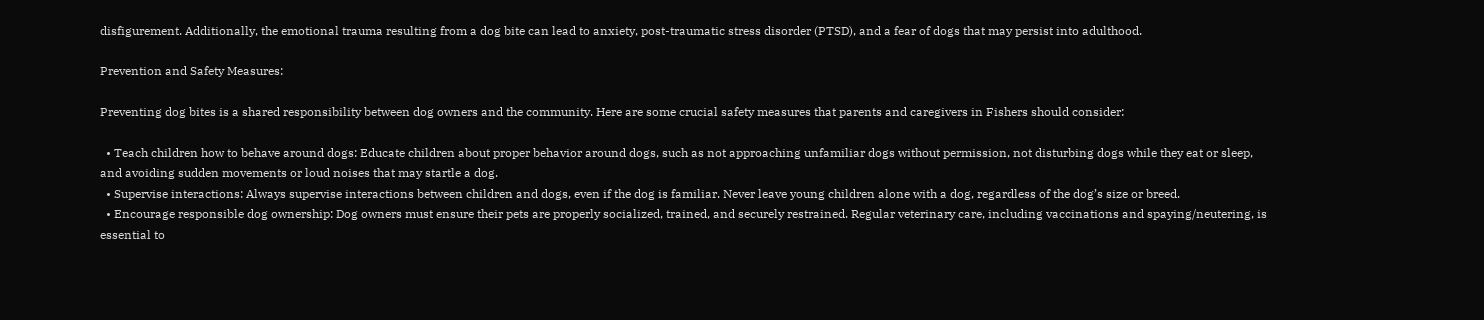disfigurement. Additionally, the emotional trauma resulting from a dog bite can lead to anxiety, post-traumatic stress disorder (PTSD), and a fear of dogs that may persist into adulthood.

Prevention and Safety Measures:

Preventing dog bites is a shared responsibility between dog owners and the community. Here are some crucial safety measures that parents and caregivers in Fishers should consider:

  • Teach children how to behave around dogs: Educate children about proper behavior around dogs, such as not approaching unfamiliar dogs without permission, not disturbing dogs while they eat or sleep, and avoiding sudden movements or loud noises that may startle a dog.
  • Supervise interactions: Always supervise interactions between children and dogs, even if the dog is familiar. Never leave young children alone with a dog, regardless of the dog’s size or breed.
  • Encourage responsible dog ownership: Dog owners must ensure their pets are properly socialized, trained, and securely restrained. Regular veterinary care, including vaccinations and spaying/neutering, is essential to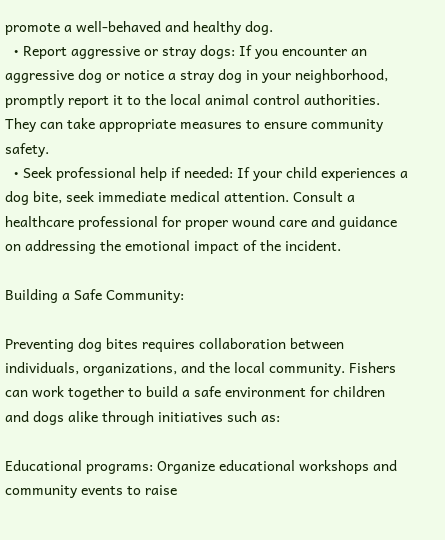promote a well-behaved and healthy dog.
  • Report aggressive or stray dogs: If you encounter an aggressive dog or notice a stray dog in your neighborhood, promptly report it to the local animal control authorities. They can take appropriate measures to ensure community safety.
  • Seek professional help if needed: If your child experiences a dog bite, seek immediate medical attention. Consult a healthcare professional for proper wound care and guidance on addressing the emotional impact of the incident.

Building a Safe Community:

Preventing dog bites requires collaboration between individuals, organizations, and the local community. Fishers can work together to build a safe environment for children and dogs alike through initiatives such as:

Educational programs: Organize educational workshops and community events to raise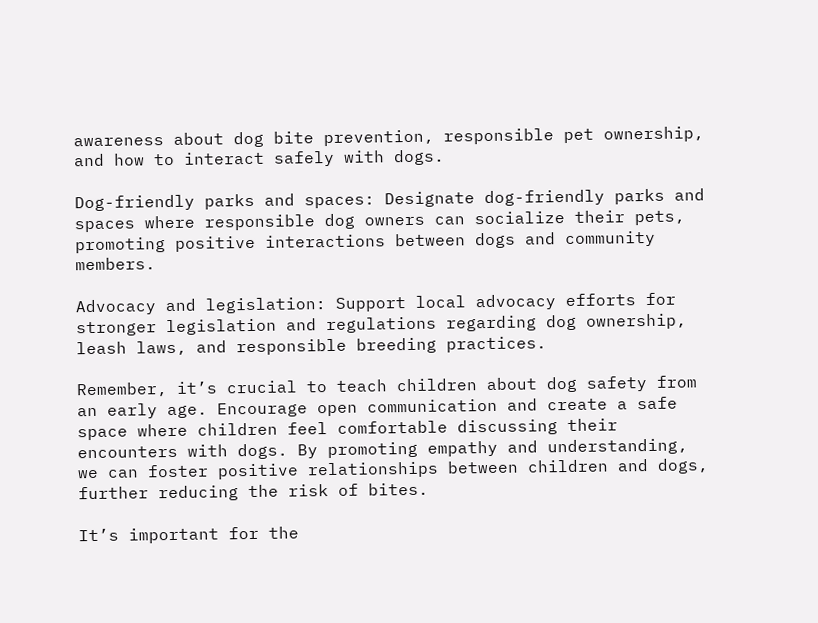awareness about dog bite prevention, responsible pet ownership, and how to interact safely with dogs.

Dog-friendly parks and spaces: Designate dog-friendly parks and spaces where responsible dog owners can socialize their pets, promoting positive interactions between dogs and community members.

Advocacy and legislation: Support local advocacy efforts for stronger legislation and regulations regarding dog ownership, leash laws, and responsible breeding practices.

Remember, it’s crucial to teach children about dog safety from an early age. Encourage open communication and create a safe space where children feel comfortable discussing their encounters with dogs. By promoting empathy and understanding, we can foster positive relationships between children and dogs, further reducing the risk of bites.

It’s important for the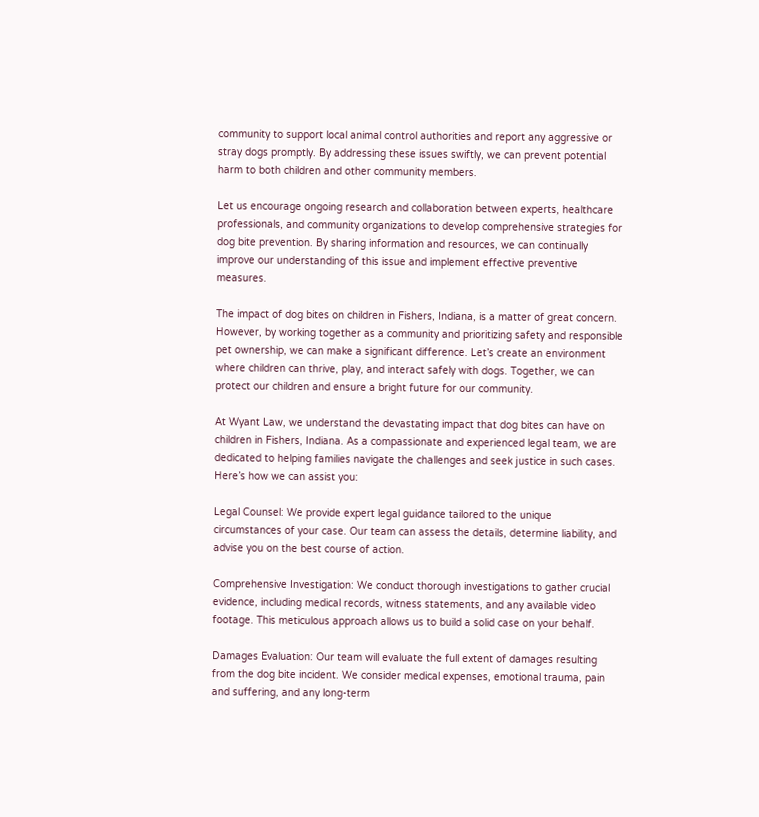community to support local animal control authorities and report any aggressive or stray dogs promptly. By addressing these issues swiftly, we can prevent potential harm to both children and other community members.

Let us encourage ongoing research and collaboration between experts, healthcare professionals, and community organizations to develop comprehensive strategies for dog bite prevention. By sharing information and resources, we can continually improve our understanding of this issue and implement effective preventive measures.

The impact of dog bites on children in Fishers, Indiana, is a matter of great concern. However, by working together as a community and prioritizing safety and responsible pet ownership, we can make a significant difference. Let’s create an environment where children can thrive, play, and interact safely with dogs. Together, we can protect our children and ensure a bright future for our community.

At Wyant Law, we understand the devastating impact that dog bites can have on children in Fishers, Indiana. As a compassionate and experienced legal team, we are dedicated to helping families navigate the challenges and seek justice in such cases. Here’s how we can assist you:

Legal Counsel: We provide expert legal guidance tailored to the unique circumstances of your case. Our team can assess the details, determine liability, and advise you on the best course of action.

Comprehensive Investigation: We conduct thorough investigations to gather crucial evidence, including medical records, witness statements, and any available video footage. This meticulous approach allows us to build a solid case on your behalf.

Damages Evaluation: Our team will evaluate the full extent of damages resulting from the dog bite incident. We consider medical expenses, emotional trauma, pain and suffering, and any long-term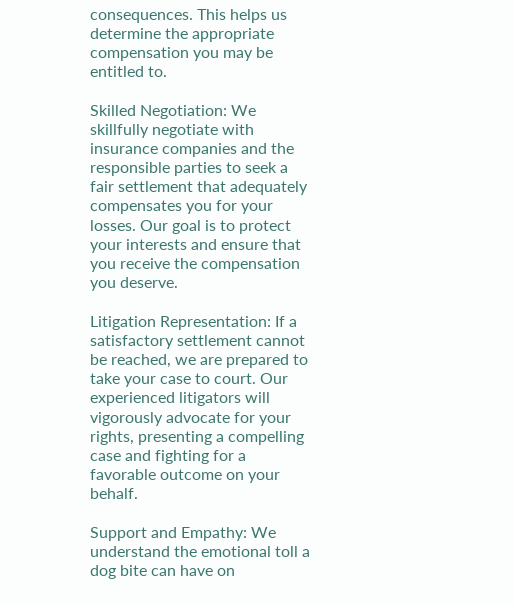consequences. This helps us determine the appropriate compensation you may be entitled to.

Skilled Negotiation: We skillfully negotiate with insurance companies and the responsible parties to seek a fair settlement that adequately compensates you for your losses. Our goal is to protect your interests and ensure that you receive the compensation you deserve.

Litigation Representation: If a satisfactory settlement cannot be reached, we are prepared to take your case to court. Our experienced litigators will vigorously advocate for your rights, presenting a compelling case and fighting for a favorable outcome on your behalf.

Support and Empathy: We understand the emotional toll a dog bite can have on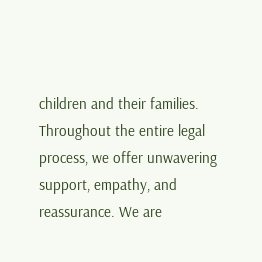children and their families. Throughout the entire legal process, we offer unwavering support, empathy, and reassurance. We are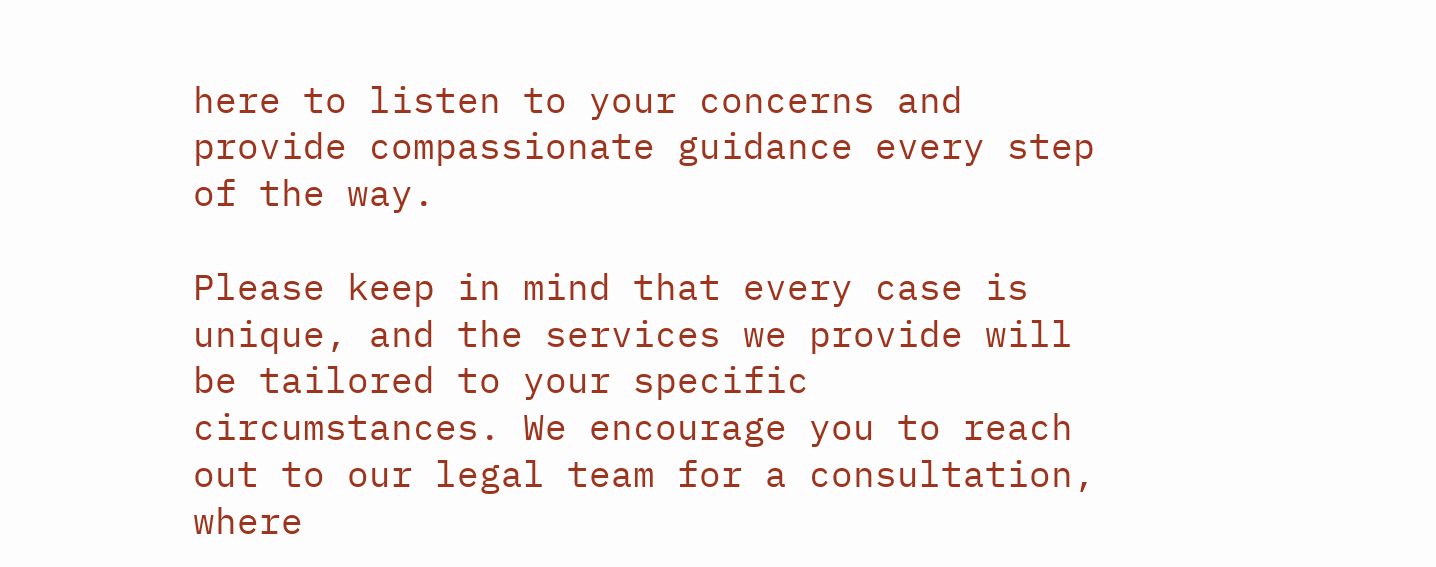here to listen to your concerns and provide compassionate guidance every step of the way.

Please keep in mind that every case is unique, and the services we provide will be tailored to your specific circumstances. We encourage you to reach out to our legal team for a consultation, where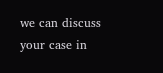we can discuss your case in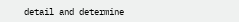detail and determine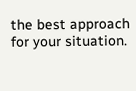the best approach for your situation.